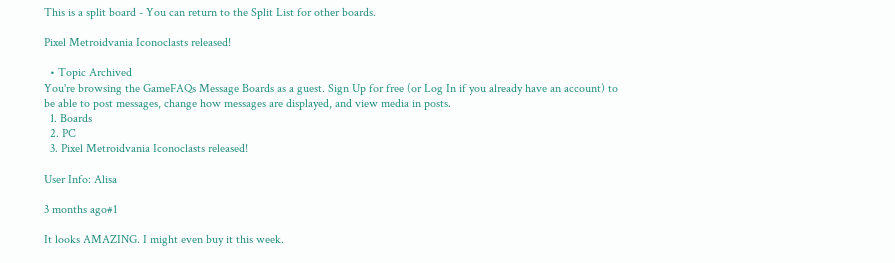This is a split board - You can return to the Split List for other boards.

Pixel Metroidvania Iconoclasts released!

  • Topic Archived
You're browsing the GameFAQs Message Boards as a guest. Sign Up for free (or Log In if you already have an account) to be able to post messages, change how messages are displayed, and view media in posts.
  1. Boards
  2. PC
  3. Pixel Metroidvania Iconoclasts released!

User Info: Alisa

3 months ago#1

It looks AMAZING. I might even buy it this week.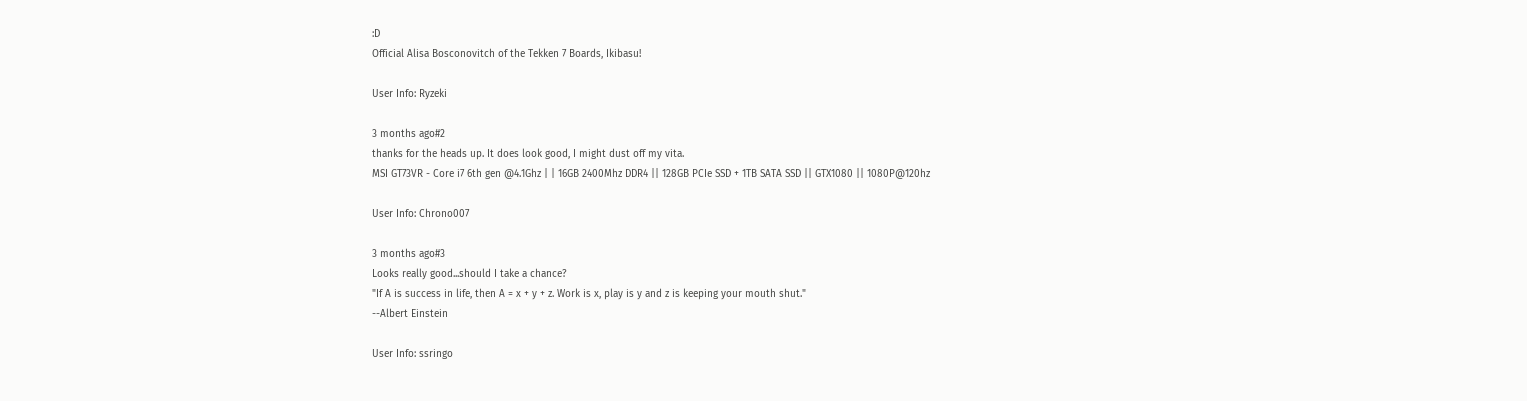:D
Official Alisa Bosconovitch of the Tekken 7 Boards, Ikibasu!

User Info: Ryzeki

3 months ago#2
thanks for the heads up. It does look good, I might dust off my vita.
MSI GT73VR - Core i7 6th gen @4.1Ghz | | 16GB 2400Mhz DDR4 || 128GB PCIe SSD + 1TB SATA SSD || GTX1080 || 1080P@120hz

User Info: Chrono007

3 months ago#3
Looks really good...should I take a chance?
"If A is success in life, then A = x + y + z. Work is x, play is y and z is keeping your mouth shut."
--Albert Einstein

User Info: ssringo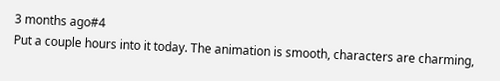3 months ago#4
Put a couple hours into it today. The animation is smooth, characters are charming,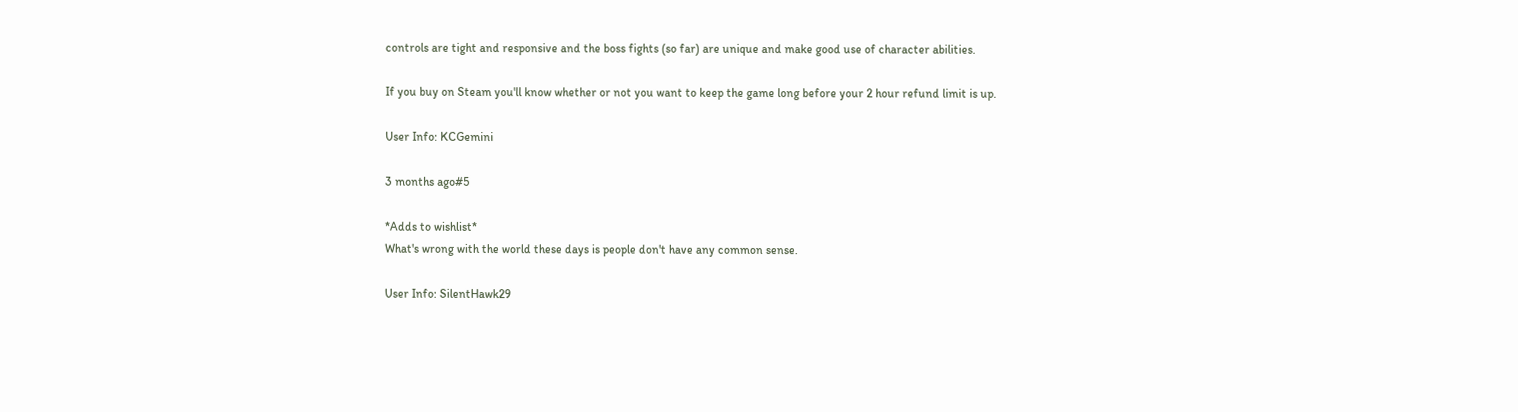controls are tight and responsive and the boss fights (so far) are unique and make good use of character abilities.

If you buy on Steam you'll know whether or not you want to keep the game long before your 2 hour refund limit is up.

User Info: KCGemini

3 months ago#5

*Adds to wishlist*
What's wrong with the world these days is people don't have any common sense.

User Info: SilentHawk29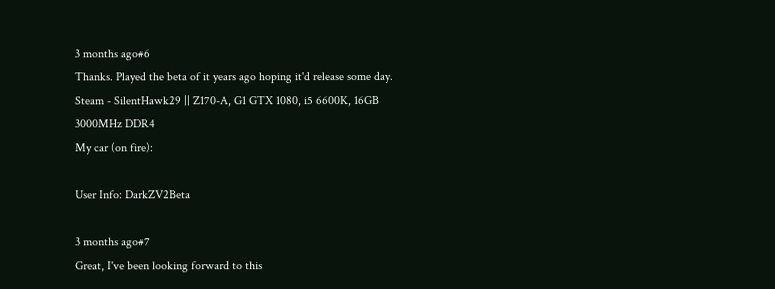3 months ago#6
Thanks. Played the beta of it years ago hoping it'd release some day.
Steam - SilentHawk29 || Z170-A, G1 GTX 1080, i5 6600K, 16GB 3000MHz DDR4
My car (on fire):

User Info: DarkZV2Beta

3 months ago#7
Great, I've been looking forward to this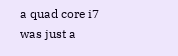a quad core i7 was just a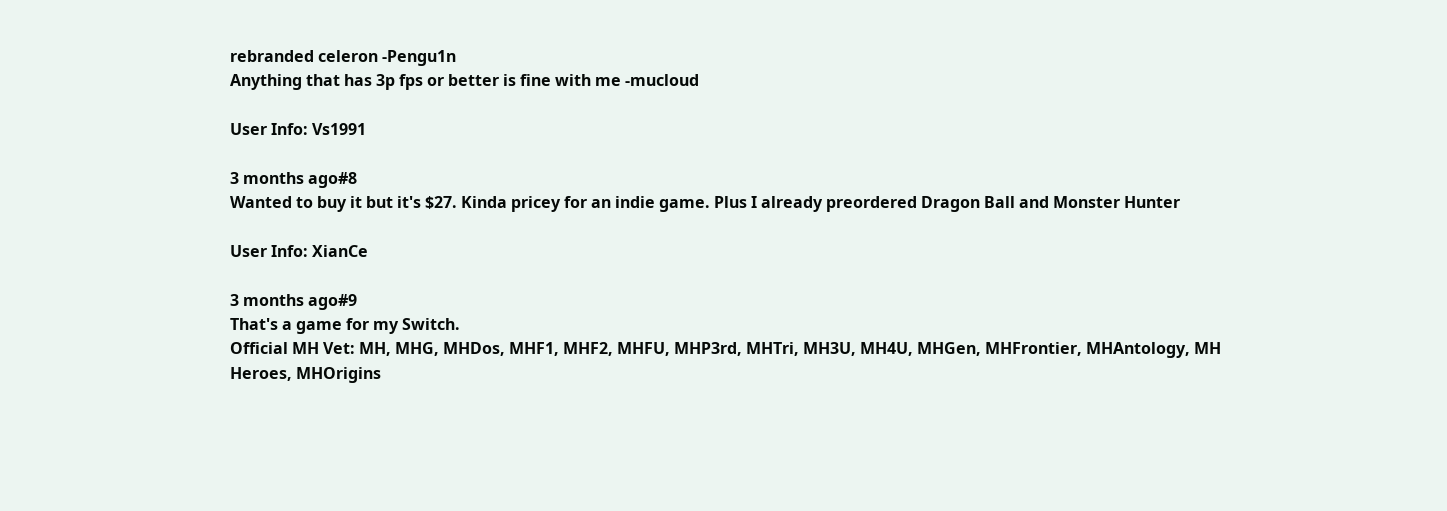rebranded celeron -Pengu1n
Anything that has 3p fps or better is fine with me -mucloud

User Info: Vs1991

3 months ago#8
Wanted to buy it but it's $27. Kinda pricey for an indie game. Plus I already preordered Dragon Ball and Monster Hunter

User Info: XianCe

3 months ago#9
That's a game for my Switch.
Official MH Vet: MH, MHG, MHDos, MHF1, MHF2, MHFU, MHP3rd, MHTri, MH3U, MH4U, MHGen, MHFrontier, MHAntology, MH Heroes, MHOrigins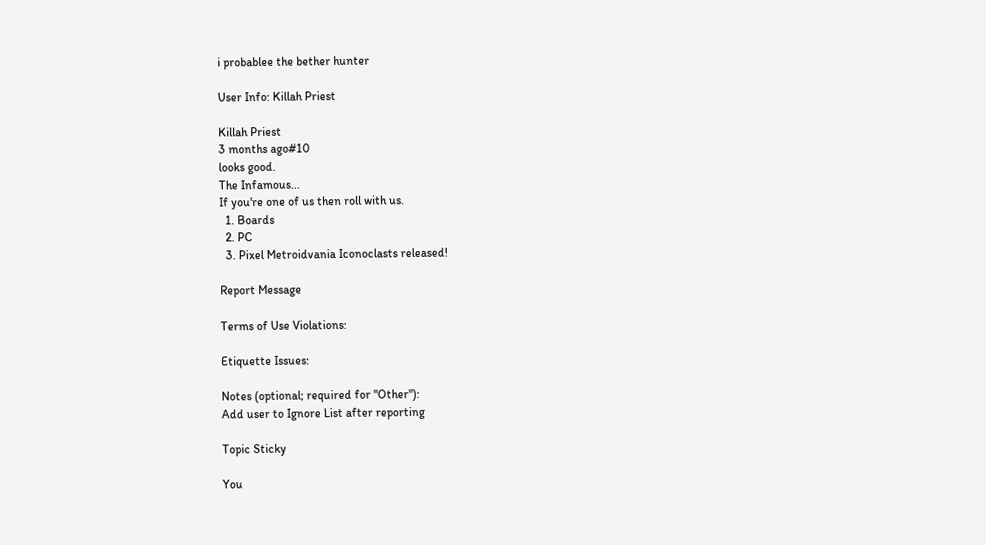i probablee the bether hunter

User Info: Killah Priest

Killah Priest
3 months ago#10
looks good.
The Infamous...
If you're one of us then roll with us.
  1. Boards
  2. PC
  3. Pixel Metroidvania Iconoclasts released!

Report Message

Terms of Use Violations:

Etiquette Issues:

Notes (optional; required for "Other"):
Add user to Ignore List after reporting

Topic Sticky

You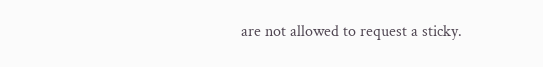are not allowed to request a sticky.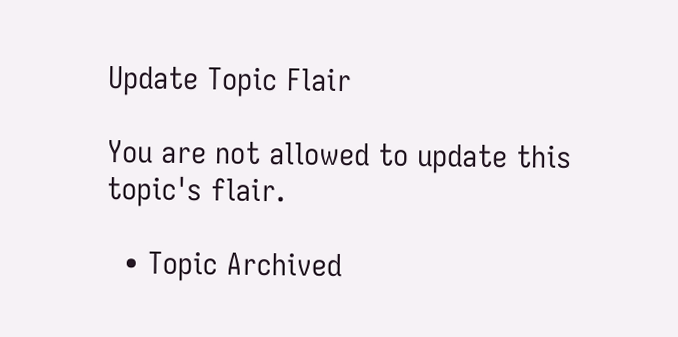Update Topic Flair

You are not allowed to update this topic's flair.

  • Topic Archived